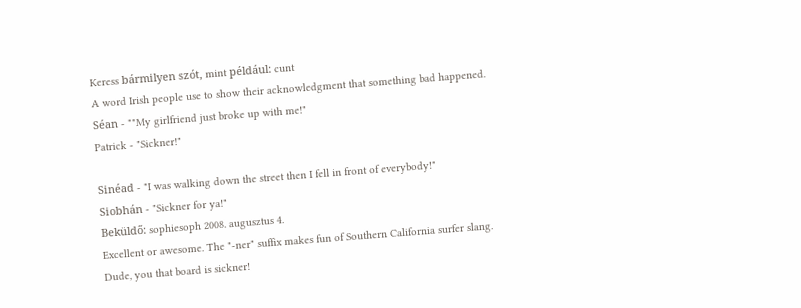Keress bármilyen szót, mint például: cunt
A word Irish people use to show their acknowledgment that something bad happened.
Séan - ""My girlfriend just broke up with me!"
Patrick - "Sickner!"

Sinéad - "I was walking down the street then I fell in front of everybody!"
Siobhán - "Sickner for ya!"
Beküldő: sophiesoph 2008. augusztus 4.
Excellent or awesome. The "-ner" suffix makes fun of Southern California surfer slang.
Dude, you that board is sickner!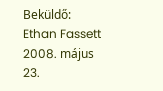Beküldő: Ethan Fassett 2008. május 23.